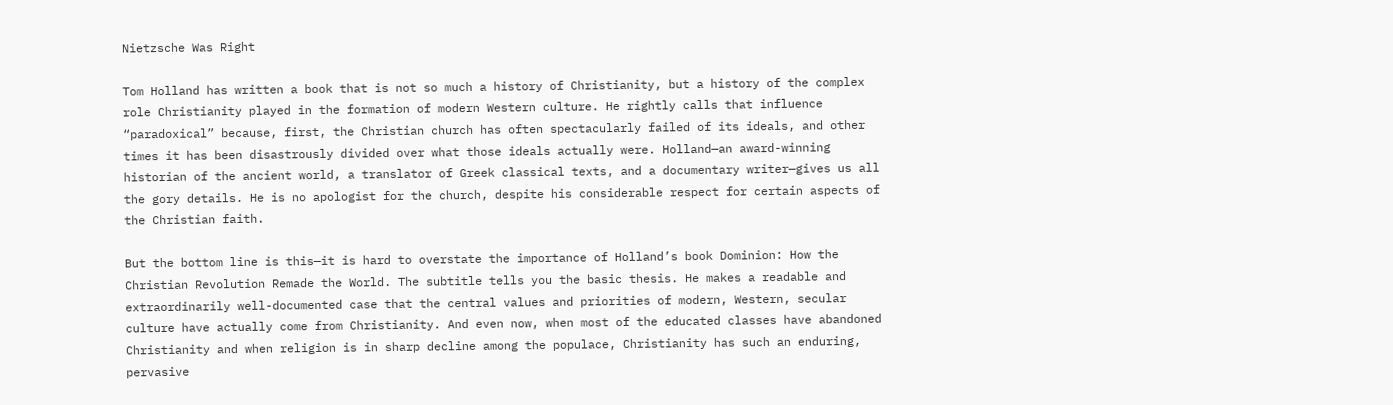Nietzsche Was Right

Tom Holland has written a book that is not so much a history of Christianity, but a history of the complex role Christianity played in the formation of modern Western culture. He rightly calls that influence “paradoxical” because, first, the Christian church has often spectacularly failed of its ideals, and other times it has been disastrously divided over what those ideals actually were. Holland—an award-winning historian of the ancient world, a translator of Greek classical texts, and a documentary writer—gives us all the gory details. He is no apologist for the church, despite his considerable respect for certain aspects of the Christian faith.

But the bottom line is this—it is hard to overstate the importance of Holland’s book Dominion: How the Christian Revolution Remade the World. The subtitle tells you the basic thesis. He makes a readable and extraordinarily well-documented case that the central values and priorities of modern, Western, secular culture have actually come from Christianity. And even now, when most of the educated classes have abandoned Christianity and when religion is in sharp decline among the populace, Christianity has such an enduring, pervasive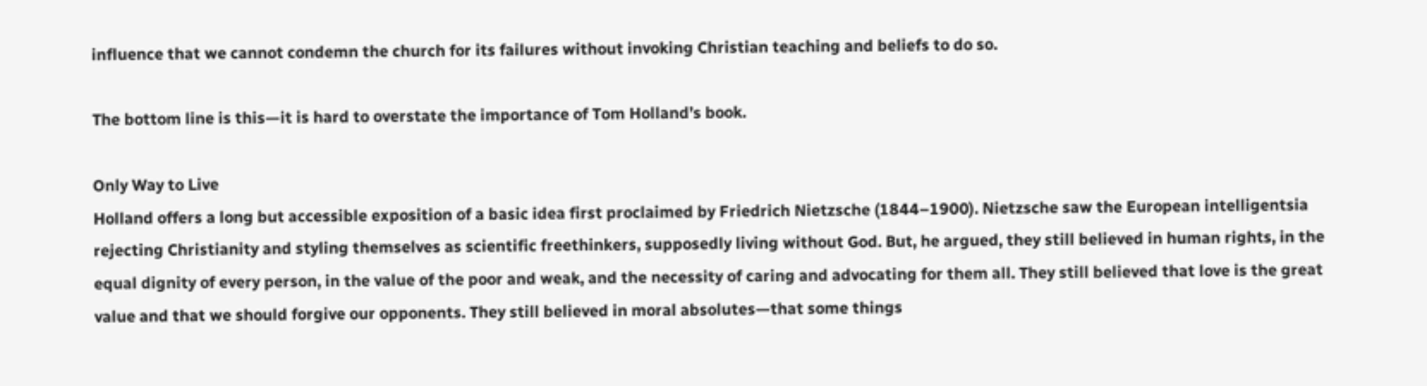influence that we cannot condemn the church for its failures without invoking Christian teaching and beliefs to do so.

The bottom line is this—it is hard to overstate the importance of Tom Holland’s book.

Only Way to Live
Holland offers a long but accessible exposition of a basic idea first proclaimed by Friedrich Nietzsche (1844–1900). Nietzsche saw the European intelligentsia rejecting Christianity and styling themselves as scientific freethinkers, supposedly living without God. But, he argued, they still believed in human rights, in the equal dignity of every person, in the value of the poor and weak, and the necessity of caring and advocating for them all. They still believed that love is the great value and that we should forgive our opponents. They still believed in moral absolutes—that some things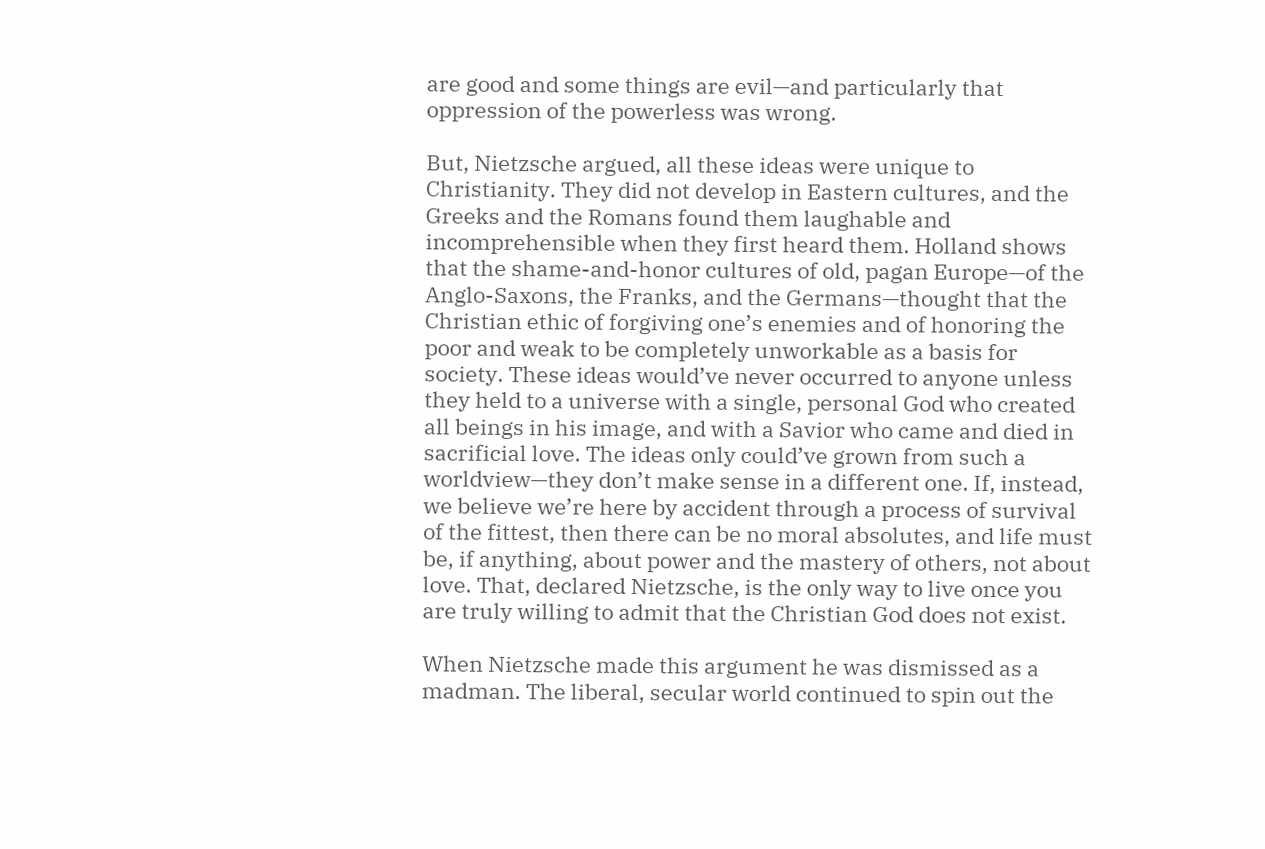are good and some things are evil—and particularly that oppression of the powerless was wrong.

But, Nietzsche argued, all these ideas were unique to Christianity. They did not develop in Eastern cultures, and the Greeks and the Romans found them laughable and incomprehensible when they first heard them. Holland shows that the shame-and-honor cultures of old, pagan Europe—of the Anglo-Saxons, the Franks, and the Germans—thought that the Christian ethic of forgiving one’s enemies and of honoring the poor and weak to be completely unworkable as a basis for society. These ideas would’ve never occurred to anyone unless they held to a universe with a single, personal God who created all beings in his image, and with a Savior who came and died in sacrificial love. The ideas only could’ve grown from such a worldview—they don’t make sense in a different one. If, instead, we believe we’re here by accident through a process of survival of the fittest, then there can be no moral absolutes, and life must be, if anything, about power and the mastery of others, not about love. That, declared Nietzsche, is the only way to live once you are truly willing to admit that the Christian God does not exist.

When Nietzsche made this argument he was dismissed as a madman. The liberal, secular world continued to spin out the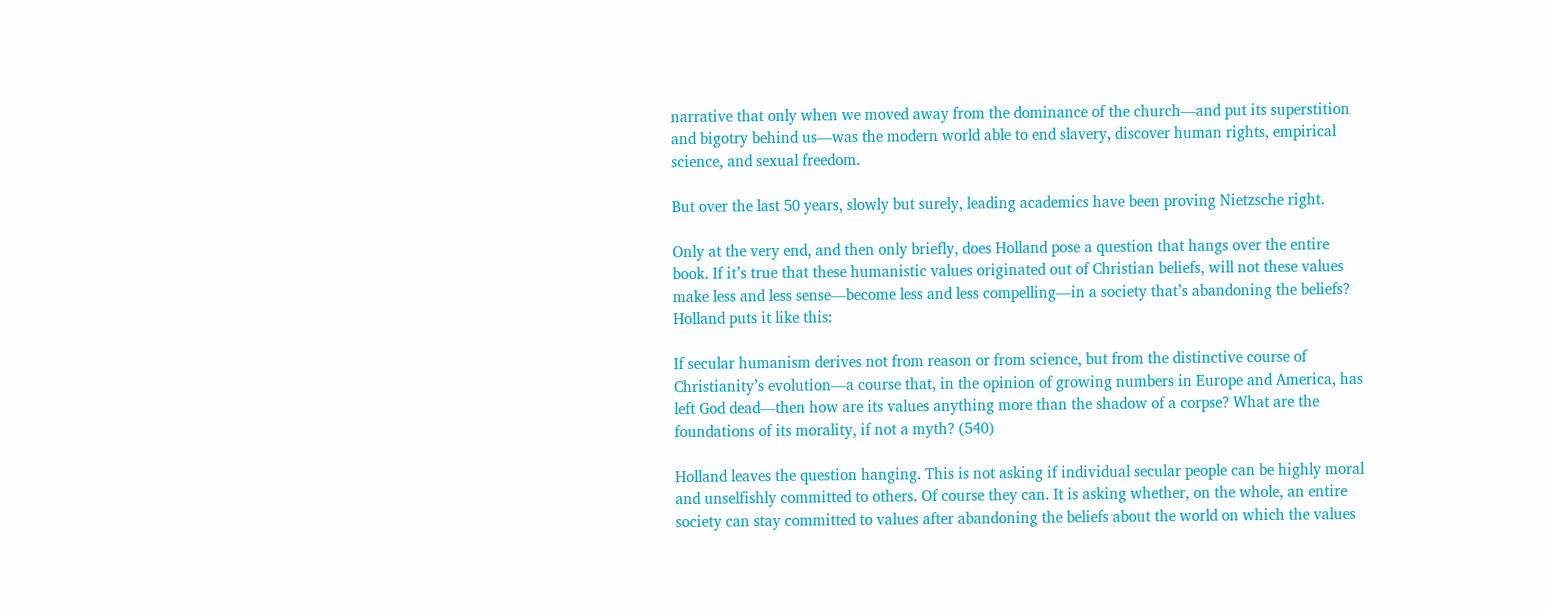narrative that only when we moved away from the dominance of the church—and put its superstition and bigotry behind us—was the modern world able to end slavery, discover human rights, empirical science, and sexual freedom.

But over the last 50 years, slowly but surely, leading academics have been proving Nietzsche right.

Only at the very end, and then only briefly, does Holland pose a question that hangs over the entire book. If it’s true that these humanistic values originated out of Christian beliefs, will not these values make less and less sense—become less and less compelling—in a society that’s abandoning the beliefs? Holland puts it like this:

If secular humanism derives not from reason or from science, but from the distinctive course of Christianity’s evolution—a course that, in the opinion of growing numbers in Europe and America, has left God dead—then how are its values anything more than the shadow of a corpse? What are the foundations of its morality, if not a myth? (540)

Holland leaves the question hanging. This is not asking if individual secular people can be highly moral and unselfishly committed to others. Of course they can. It is asking whether, on the whole, an entire society can stay committed to values after abandoning the beliefs about the world on which the values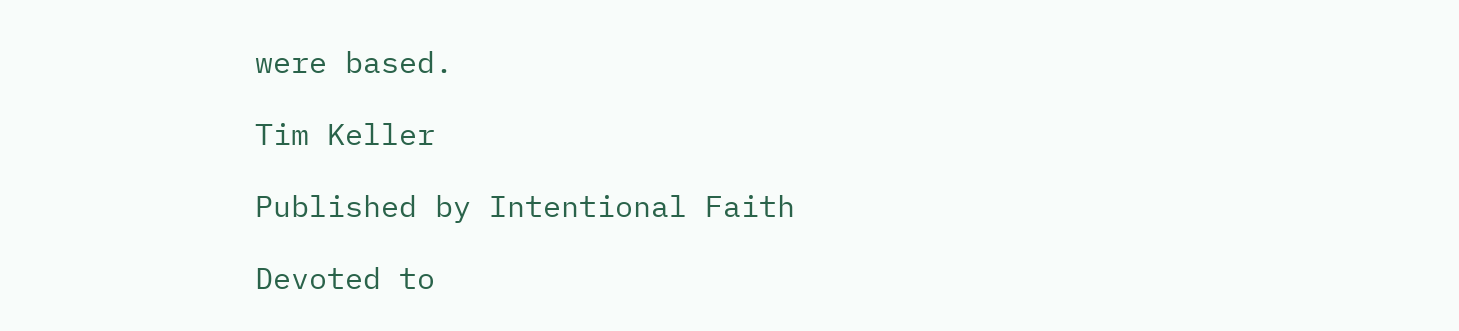were based.

Tim Keller

Published by Intentional Faith

Devoted to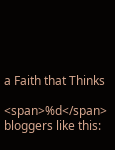a Faith that Thinks

<span>%d</span> bloggers like this: